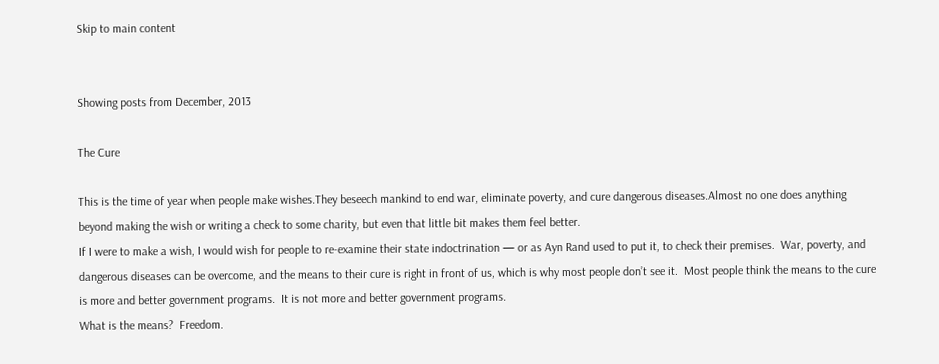Skip to main content


Showing posts from December, 2013

The Cure

This is the time of year when people make wishes.They beseech mankind to end war, eliminate poverty, and cure dangerous diseases.Almost no one does anything beyond making the wish or writing a check to some charity, but even that little bit makes them feel better.
If I were to make a wish, I would wish for people to re-examine their state indoctrination — or as Ayn Rand used to put it, to check their premises.  War, poverty, and dangerous diseases can be overcome, and the means to their cure is right in front of us, which is why most people don’t see it.  Most people think the means to the cure is more and better government programs.  It is not more and better government programs.
What is the means?  Freedom.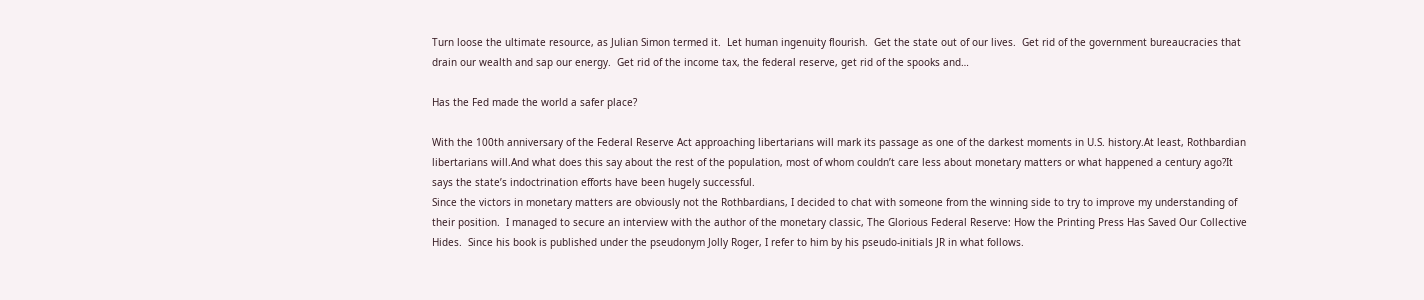Turn loose the ultimate resource, as Julian Simon termed it.  Let human ingenuity flourish.  Get the state out of our lives.  Get rid of the government bureaucracies that drain our wealth and sap our energy.  Get rid of the income tax, the federal reserve, get rid of the spooks and…

Has the Fed made the world a safer place?

With the 100th anniversary of the Federal Reserve Act approaching libertarians will mark its passage as one of the darkest moments in U.S. history.At least, Rothbardian libertarians will.And what does this say about the rest of the population, most of whom couldn’t care less about monetary matters or what happened a century ago?It says the state’s indoctrination efforts have been hugely successful.
Since the victors in monetary matters are obviously not the Rothbardians, I decided to chat with someone from the winning side to try to improve my understanding of their position.  I managed to secure an interview with the author of the monetary classic, The Glorious Federal Reserve: How the Printing Press Has Saved Our Collective Hides.  Since his book is published under the pseudonym Jolly Roger, I refer to him by his pseudo-initials JR in what follows.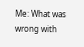Me: What was wrong with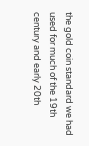the gold coin standard we had used for much of the 19th century and early 20th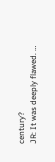century?
JR: It was deeply flawed. …